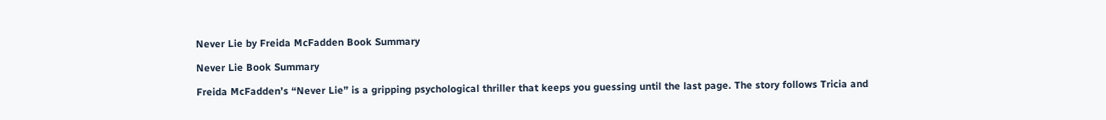Never Lie by Freida McFadden Book Summary

Never Lie Book Summary

Freida McFadden’s “Never Lie” is a gripping psychological thriller that keeps you guessing until the last page. The story follows Tricia and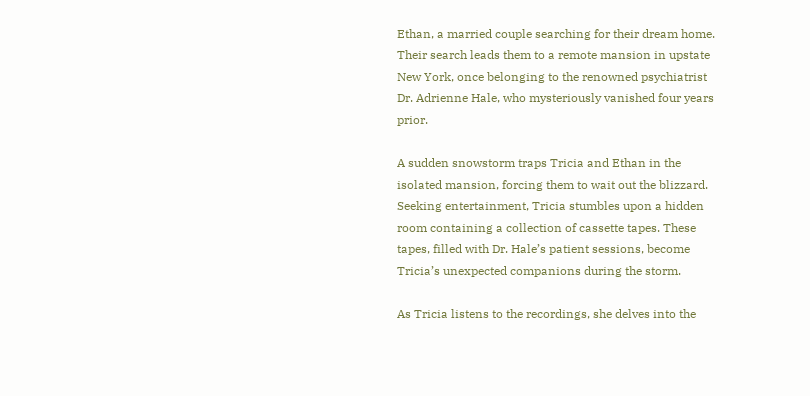Ethan, a married couple searching for their dream home. Their search leads them to a remote mansion in upstate New York, once belonging to the renowned psychiatrist Dr. Adrienne Hale, who mysteriously vanished four years prior.

A sudden snowstorm traps Tricia and Ethan in the isolated mansion, forcing them to wait out the blizzard. Seeking entertainment, Tricia stumbles upon a hidden room containing a collection of cassette tapes. These tapes, filled with Dr. Hale’s patient sessions, become Tricia’s unexpected companions during the storm.

As Tricia listens to the recordings, she delves into the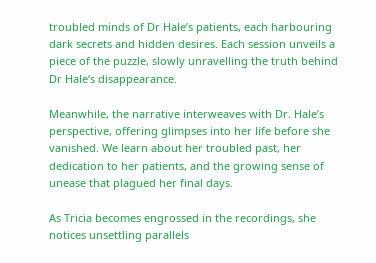troubled minds of Dr Hale’s patients, each harbouring dark secrets and hidden desires. Each session unveils a piece of the puzzle, slowly unravelling the truth behind Dr Hale’s disappearance.

Meanwhile, the narrative interweaves with Dr. Hale’s perspective, offering glimpses into her life before she vanished. We learn about her troubled past, her dedication to her patients, and the growing sense of unease that plagued her final days.

As Tricia becomes engrossed in the recordings, she notices unsettling parallels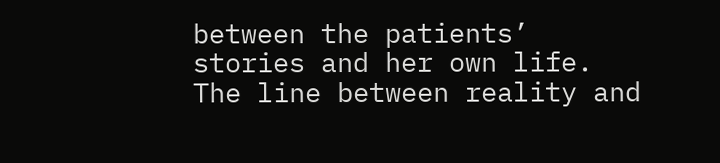between the patients’ stories and her own life. The line between reality and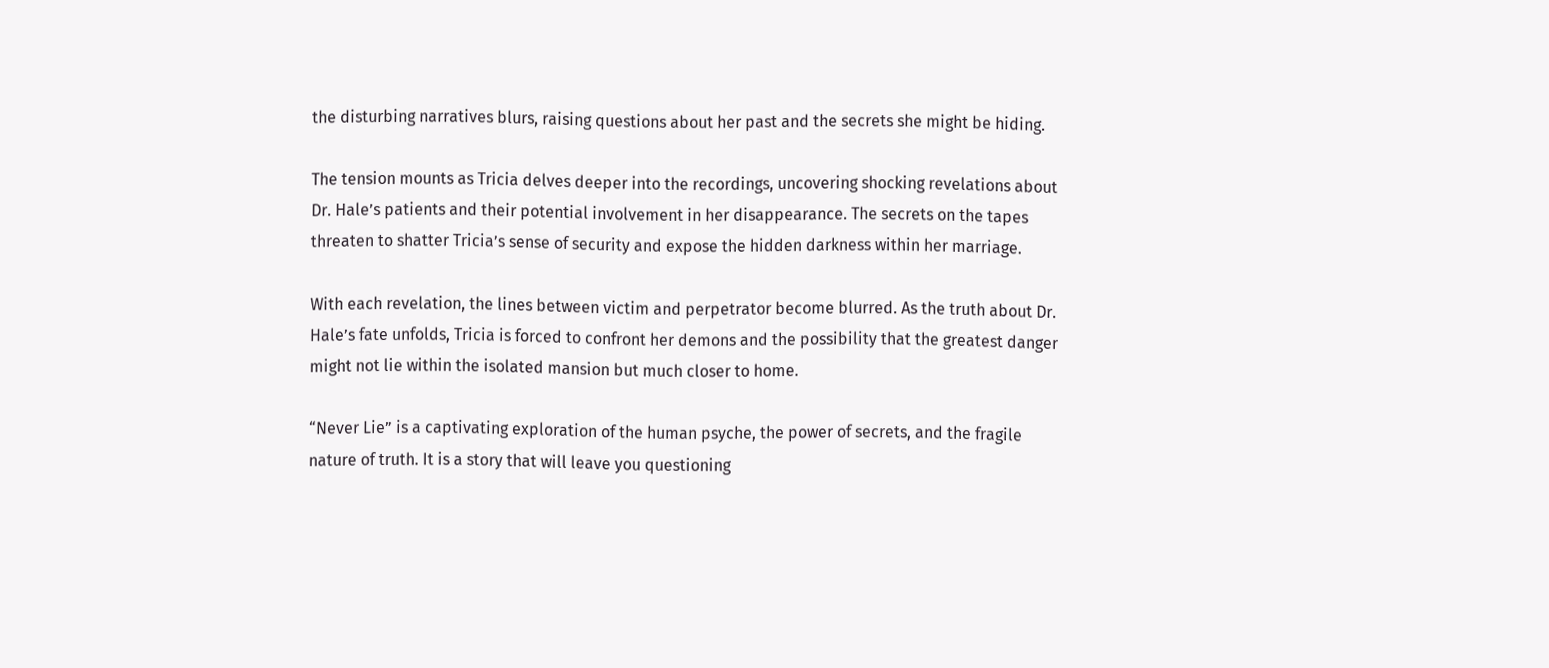the disturbing narratives blurs, raising questions about her past and the secrets she might be hiding.

The tension mounts as Tricia delves deeper into the recordings, uncovering shocking revelations about Dr. Hale’s patients and their potential involvement in her disappearance. The secrets on the tapes threaten to shatter Tricia’s sense of security and expose the hidden darkness within her marriage.

With each revelation, the lines between victim and perpetrator become blurred. As the truth about Dr. Hale’s fate unfolds, Tricia is forced to confront her demons and the possibility that the greatest danger might not lie within the isolated mansion but much closer to home.

“Never Lie” is a captivating exploration of the human psyche, the power of secrets, and the fragile nature of truth. It is a story that will leave you questioning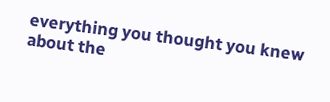everything you thought you knew about the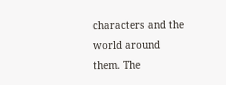characters and the world around them. The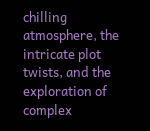chilling atmosphere, the intricate plot twists, and the exploration of complex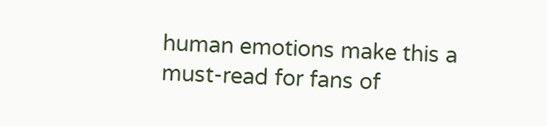human emotions make this a must-read for fans of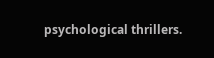psychological thrillers.